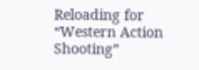Reloading for “Western Action Shooting”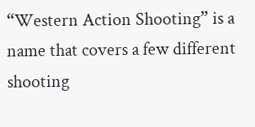“Western Action Shooting” is a name that covers a few different shooting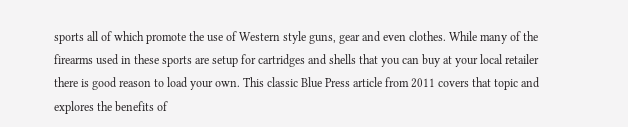sports all of which promote the use of Western style guns, gear and even clothes. While many of the firearms used in these sports are setup for cartridges and shells that you can buy at your local retailer there is good reason to load your own. This classic Blue Press article from 2011 covers that topic and explores the benefits of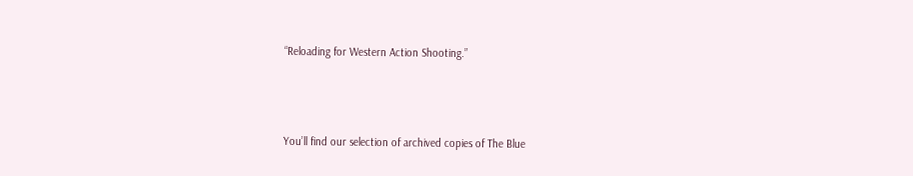“Reloading for Western Action Shooting.”



You’ll find our selection of archived copies of The Blue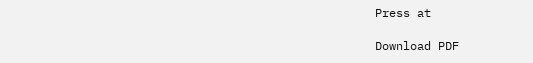Press at

Download PDF